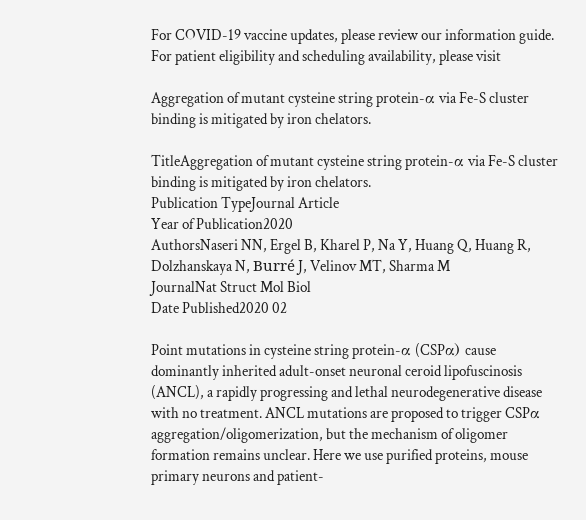For COVID-19 vaccine updates, please review our information guide. For patient eligibility and scheduling availability, please visit

Aggregation of mutant cysteine string protein-α via Fe-S cluster binding is mitigated by iron chelators.

TitleAggregation of mutant cysteine string protein-α via Fe-S cluster binding is mitigated by iron chelators.
Publication TypeJournal Article
Year of Publication2020
AuthorsNaseri NN, Ergel B, Kharel P, Na Y, Huang Q, Huang R, Dolzhanskaya N, Burré J, Velinov MT, Sharma M
JournalNat Struct Mol Biol
Date Published2020 02

Point mutations in cysteine string protein-α (CSPα) cause dominantly inherited adult-onset neuronal ceroid lipofuscinosis (ANCL), a rapidly progressing and lethal neurodegenerative disease with no treatment. ANCL mutations are proposed to trigger CSPα aggregation/oligomerization, but the mechanism of oligomer formation remains unclear. Here we use purified proteins, mouse primary neurons and patient-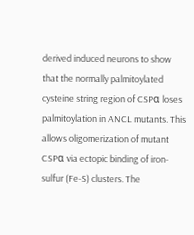derived induced neurons to show that the normally palmitoylated cysteine string region of CSPα loses palmitoylation in ANCL mutants. This allows oligomerization of mutant CSPα via ectopic binding of iron-sulfur (Fe-S) clusters. The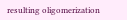resulting oligomerization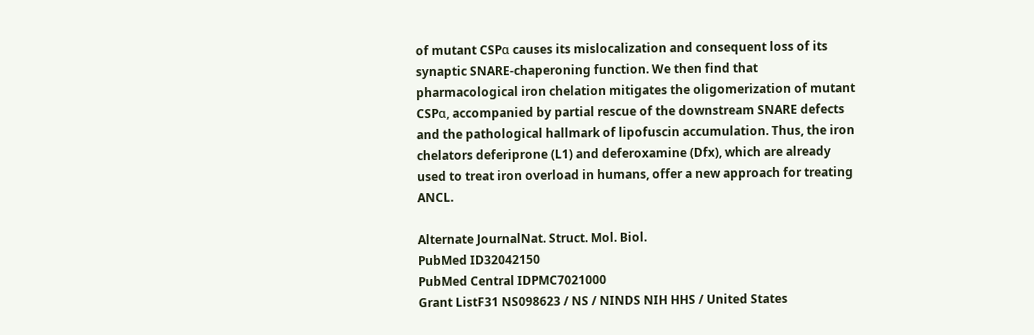of mutant CSPα causes its mislocalization and consequent loss of its synaptic SNARE-chaperoning function. We then find that pharmacological iron chelation mitigates the oligomerization of mutant CSPα, accompanied by partial rescue of the downstream SNARE defects and the pathological hallmark of lipofuscin accumulation. Thus, the iron chelators deferiprone (L1) and deferoxamine (Dfx), which are already used to treat iron overload in humans, offer a new approach for treating ANCL.

Alternate JournalNat. Struct. Mol. Biol.
PubMed ID32042150
PubMed Central IDPMC7021000
Grant ListF31 NS098623 / NS / NINDS NIH HHS / United States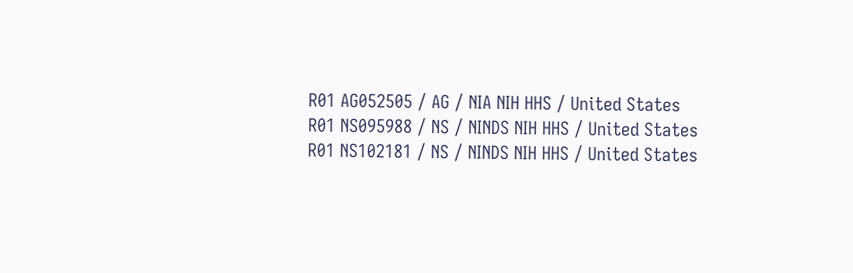R01 AG052505 / AG / NIA NIH HHS / United States
R01 NS095988 / NS / NINDS NIH HHS / United States
R01 NS102181 / NS / NINDS NIH HHS / United States